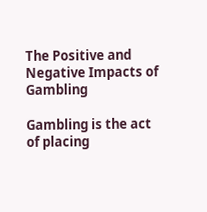The Positive and Negative Impacts of Gambling

Gambling is the act of placing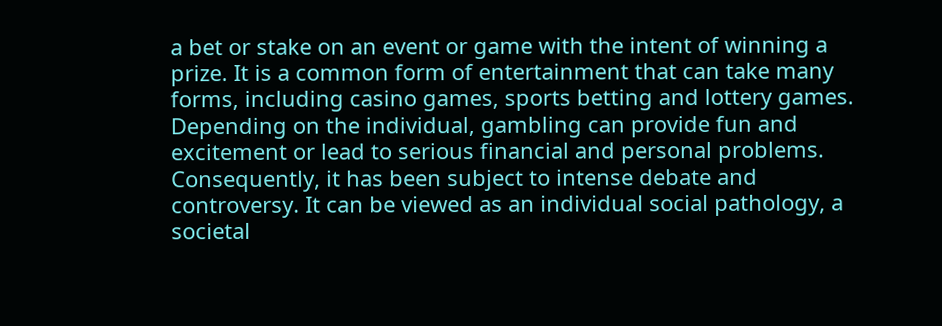a bet or stake on an event or game with the intent of winning a prize. It is a common form of entertainment that can take many forms, including casino games, sports betting and lottery games. Depending on the individual, gambling can provide fun and excitement or lead to serious financial and personal problems. Consequently, it has been subject to intense debate and controversy. It can be viewed as an individual social pathology, a societal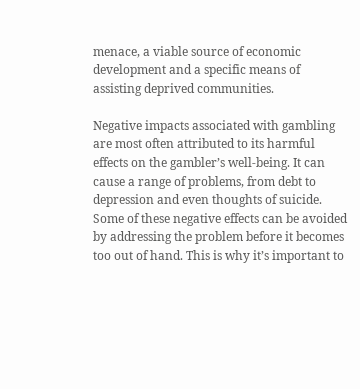menace, a viable source of economic development and a specific means of assisting deprived communities.

Negative impacts associated with gambling are most often attributed to its harmful effects on the gambler’s well-being. It can cause a range of problems, from debt to depression and even thoughts of suicide. Some of these negative effects can be avoided by addressing the problem before it becomes too out of hand. This is why it’s important to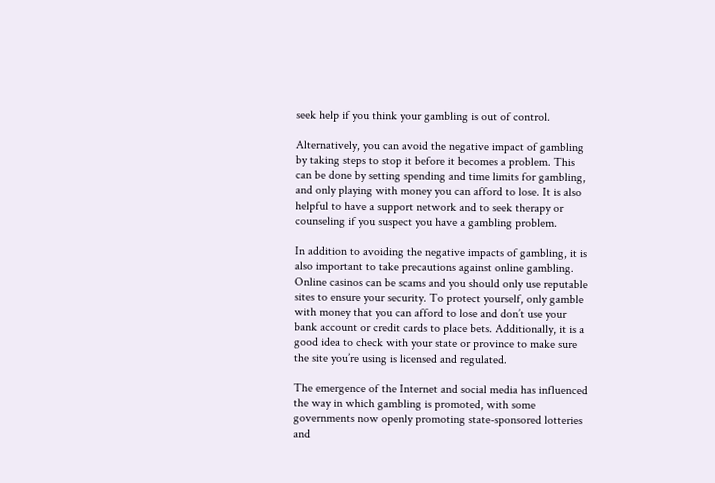seek help if you think your gambling is out of control.

Alternatively, you can avoid the negative impact of gambling by taking steps to stop it before it becomes a problem. This can be done by setting spending and time limits for gambling, and only playing with money you can afford to lose. It is also helpful to have a support network and to seek therapy or counseling if you suspect you have a gambling problem.

In addition to avoiding the negative impacts of gambling, it is also important to take precautions against online gambling. Online casinos can be scams and you should only use reputable sites to ensure your security. To protect yourself, only gamble with money that you can afford to lose and don’t use your bank account or credit cards to place bets. Additionally, it is a good idea to check with your state or province to make sure the site you’re using is licensed and regulated.

The emergence of the Internet and social media has influenced the way in which gambling is promoted, with some governments now openly promoting state-sponsored lotteries and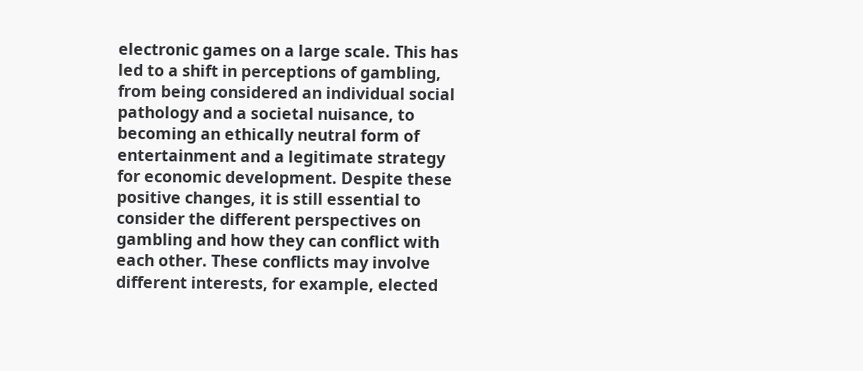electronic games on a large scale. This has led to a shift in perceptions of gambling, from being considered an individual social pathology and a societal nuisance, to becoming an ethically neutral form of entertainment and a legitimate strategy for economic development. Despite these positive changes, it is still essential to consider the different perspectives on gambling and how they can conflict with each other. These conflicts may involve different interests, for example, elected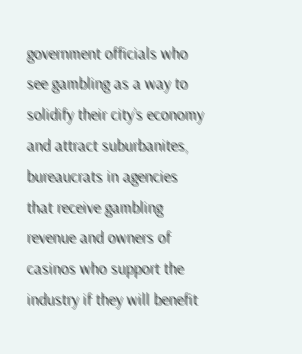government officials who see gambling as a way to solidify their city’s economy and attract suburbanites, bureaucrats in agencies that receive gambling revenue and owners of casinos who support the industry if they will benefit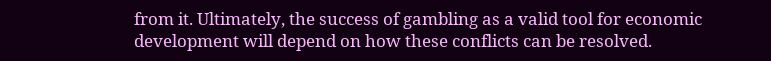from it. Ultimately, the success of gambling as a valid tool for economic development will depend on how these conflicts can be resolved.